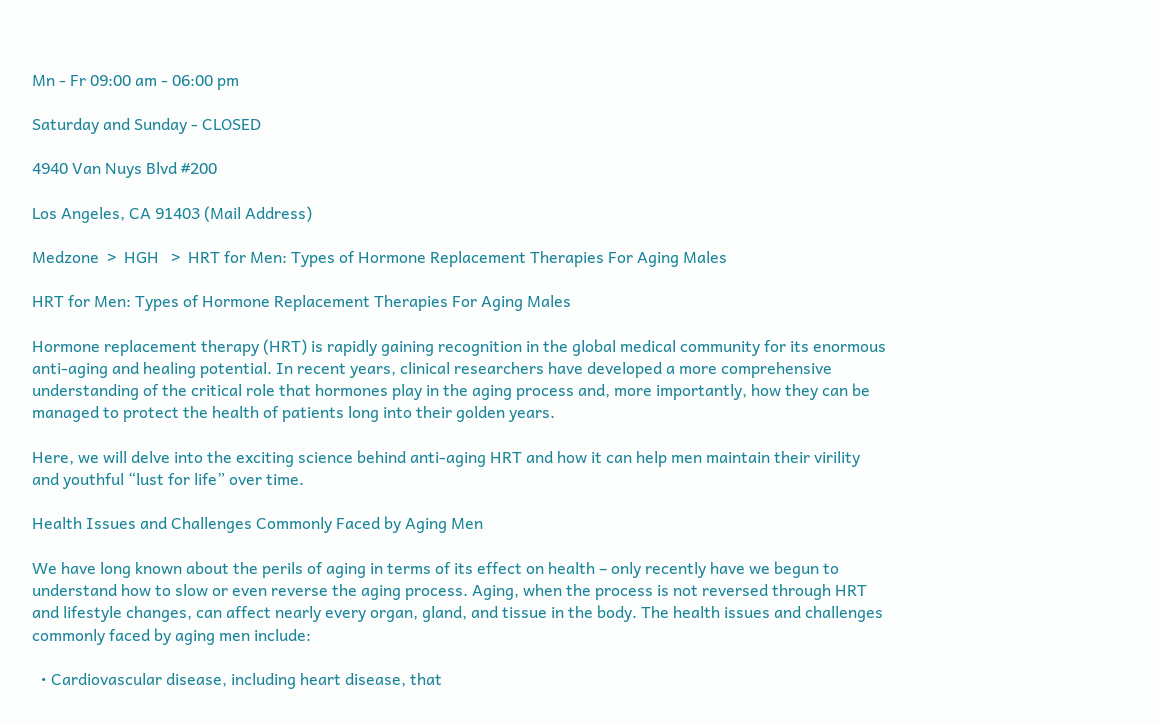Mn - Fr 09:00 am - 06:00 pm

Saturday and Sunday - CLOSED

4940 Van Nuys Blvd #200

Los Angeles, CA 91403 (Mail Address)

Medzone  >  HGH   >  HRT for Men: Types of Hormone Replacement Therapies For Aging Males

HRT for Men: Types of Hormone Replacement Therapies For Aging Males

Hormone replacement therapy (HRT) is rapidly gaining recognition in the global medical community for its enormous anti-aging and healing potential. In recent years, clinical researchers have developed a more comprehensive understanding of the critical role that hormones play in the aging process and, more importantly, how they can be managed to protect the health of patients long into their golden years.

Here, we will delve into the exciting science behind anti-aging HRT and how it can help men maintain their virility and youthful “lust for life” over time.

Health Issues and Challenges Commonly Faced by Aging Men

We have long known about the perils of aging in terms of its effect on health – only recently have we begun to understand how to slow or even reverse the aging process. Aging, when the process is not reversed through HRT and lifestyle changes, can affect nearly every organ, gland, and tissue in the body. The health issues and challenges commonly faced by aging men include:

  • Cardiovascular disease, including heart disease, that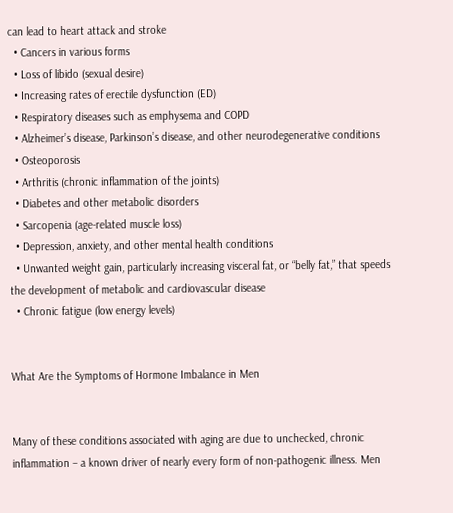can lead to heart attack and stroke
  • Cancers in various forms
  • Loss of libido (sexual desire)
  • Increasing rates of erectile dysfunction (ED)
  • Respiratory diseases such as emphysema and COPD
  • Alzheimer’s disease, Parkinson’s disease, and other neurodegenerative conditions
  • Osteoporosis
  • Arthritis (chronic inflammation of the joints)
  • Diabetes and other metabolic disorders
  • Sarcopenia (age-related muscle loss)
  • Depression, anxiety, and other mental health conditions
  • Unwanted weight gain, particularly increasing visceral fat, or “belly fat,” that speeds the development of metabolic and cardiovascular disease
  • Chronic fatigue (low energy levels)


What Are the Symptoms of Hormone Imbalance in Men


Many of these conditions associated with aging are due to unchecked, chronic inflammation – a known driver of nearly every form of non-pathogenic illness. Men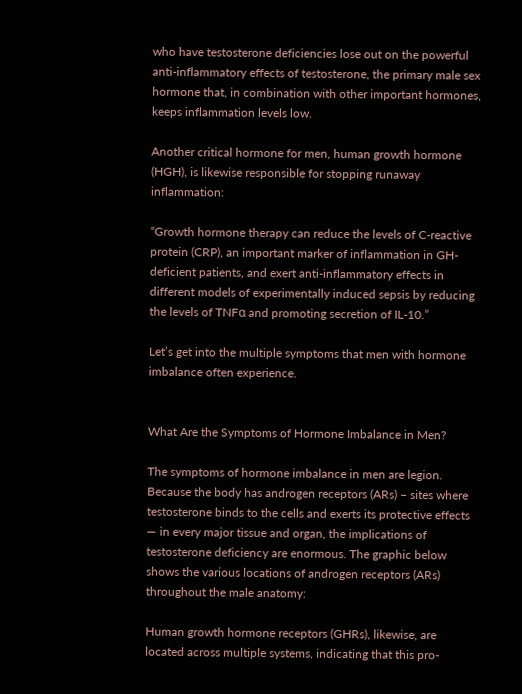who have testosterone deficiencies lose out on the powerful anti-inflammatory effects of testosterone, the primary male sex hormone that, in combination with other important hormones, keeps inflammation levels low.

Another critical hormone for men, human growth hormone (HGH), is likewise responsible for stopping runaway inflammation:

“Growth hormone therapy can reduce the levels of C-reactive protein (CRP), an important marker of inflammation in GH-deficient patients, and exert anti-inflammatory effects in different models of experimentally induced sepsis by reducing the levels of TNFα and promoting secretion of IL-10.”

Let’s get into the multiple symptoms that men with hormone imbalance often experience.


What Are the Symptoms of Hormone Imbalance in Men?

The symptoms of hormone imbalance in men are legion. Because the body has androgen receptors (ARs) – sites where testosterone binds to the cells and exerts its protective effects — in every major tissue and organ, the implications of testosterone deficiency are enormous. The graphic below shows the various locations of androgen receptors (ARs) throughout the male anatomy:

Human growth hormone receptors (GHRs), likewise, are located across multiple systems, indicating that this pro-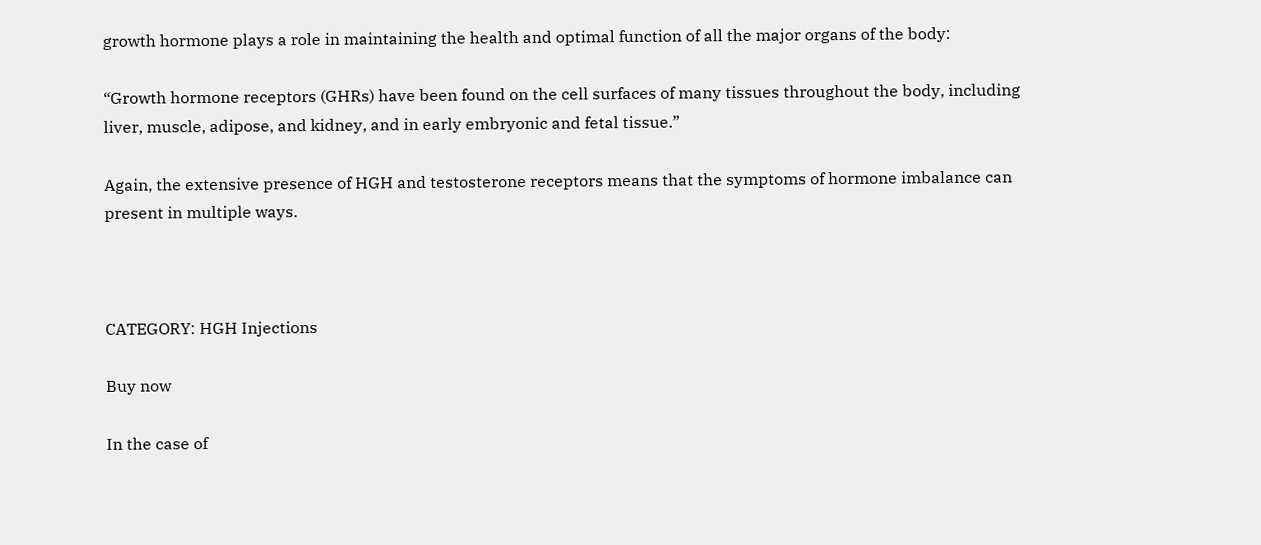growth hormone plays a role in maintaining the health and optimal function of all the major organs of the body:

“Growth hormone receptors (GHRs) have been found on the cell surfaces of many tissues throughout the body, including liver, muscle, adipose, and kidney, and in early embryonic and fetal tissue.”

Again, the extensive presence of HGH and testosterone receptors means that the symptoms of hormone imbalance can present in multiple ways.



CATEGORY: HGH Injections

Buy now

In the case of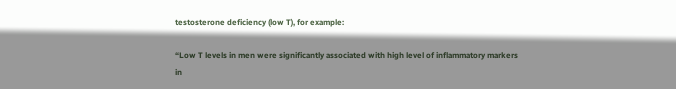testosterone deficiency (low T), for example:

“Low T levels in men were significantly associated with high level of inflammatory markers in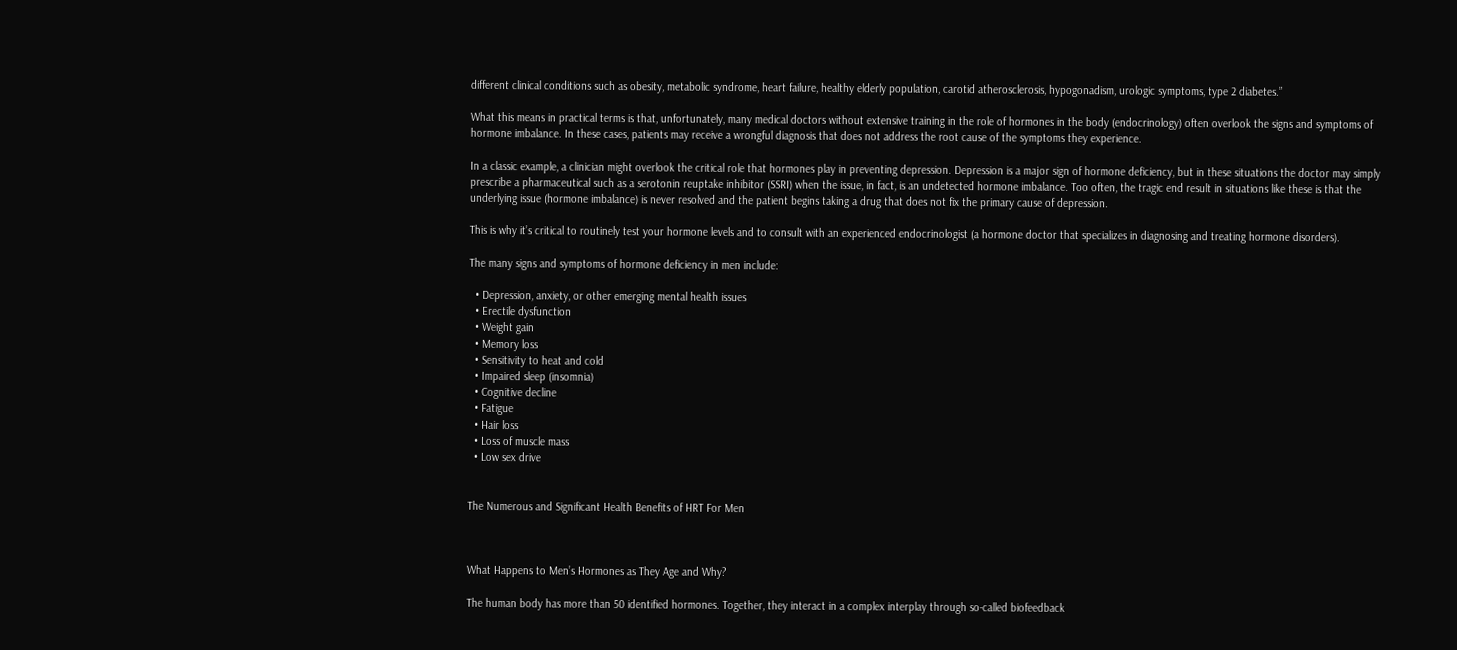different clinical conditions such as obesity, metabolic syndrome, heart failure, healthy elderly population, carotid atherosclerosis, hypogonadism, urologic symptoms, type 2 diabetes.”

What this means in practical terms is that, unfortunately, many medical doctors without extensive training in the role of hormones in the body (endocrinology) often overlook the signs and symptoms of hormone imbalance. In these cases, patients may receive a wrongful diagnosis that does not address the root cause of the symptoms they experience.

In a classic example, a clinician might overlook the critical role that hormones play in preventing depression. Depression is a major sign of hormone deficiency, but in these situations the doctor may simply prescribe a pharmaceutical such as a serotonin reuptake inhibitor (SSRI) when the issue, in fact, is an undetected hormone imbalance. Too often, the tragic end result in situations like these is that the underlying issue (hormone imbalance) is never resolved and the patient begins taking a drug that does not fix the primary cause of depression.

This is why it’s critical to routinely test your hormone levels and to consult with an experienced endocrinologist (a hormone doctor that specializes in diagnosing and treating hormone disorders).

The many signs and symptoms of hormone deficiency in men include:

  • Depression, anxiety, or other emerging mental health issues
  • Erectile dysfunction
  • Weight gain
  • Memory loss
  • Sensitivity to heat and cold
  • Impaired sleep (insomnia)
  • Cognitive decline
  • Fatigue
  • Hair loss
  • Loss of muscle mass
  • Low sex drive


The Numerous and Significant Health Benefits of HRT For Men



What Happens to Men’s Hormones as They Age and Why?

The human body has more than 50 identified hormones. Together, they interact in a complex interplay through so-called biofeedback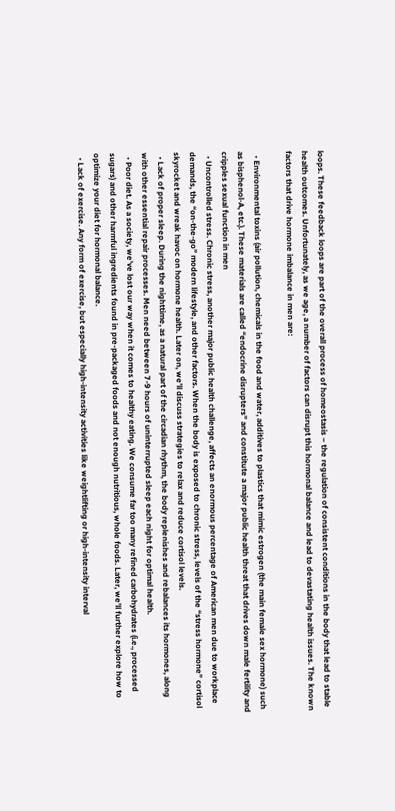loops. These feedback loops are part of the overall process of homeostasis – the regulation of consistent conditions in the body that lead to stable health outcomes. Unfortunately, as we age, a number of factors can disrupt this hormonal balance and lead to devastating health issues. The known factors that drive hormone imbalance in men are:

  • Environmental toxins (air pollution, chemicals in the food and water, additives to plastics that mimic estrogen (the main female sex hormone) such as bisphenol-A, etc.). These materials are called “endocrine disrupters” and constitute a major public health threat that drives down male fertility and cripples sexual function in men
  • Uncontrolled stress. Chronic stress, another major public health challenge, affects an enormous percentage of American men due to workplace demands, the “on-the-go” modern lifestyle, and other factors. When the body is exposed to chronic stress, levels of the “stress hormone” cortisol skyrocket and wreak havoc on hormone health. Later on, we’ll discuss strategies to relax and reduce cortisol levels.
  • Lack of proper sleep. During the nighttime, as a natural part of the circadian rhythm, the body replenishes and rebalances its hormones, along with other essential repair processes. Men need between 7-9 hours of uninterrupted sleep each night for optimal health.
  • Poor diet. As a society, we’ve lost our way when it comes to healthy eating. We consume far too many refined carbohydrates (i.e., processed sugars) and other harmful ingredients found in pre-packaged foods and not enough nutritious, whole foods. Later, we’ll further explore how to optimize your diet for hormonal balance.
  • Lack of exercise. Any form of exercise, but especially high-intensity activities like weightlifting or high-intensity interval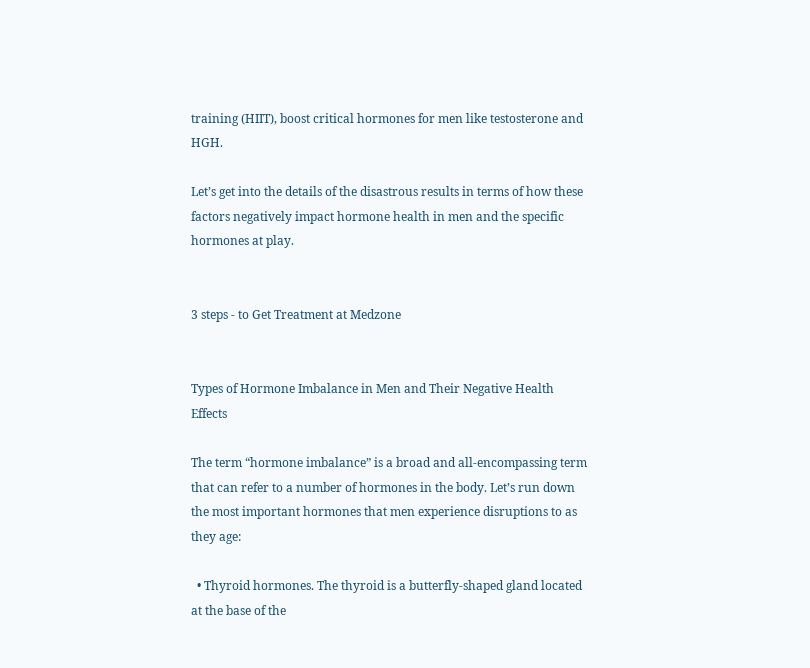training (HIIT), boost critical hormones for men like testosterone and HGH.

Let’s get into the details of the disastrous results in terms of how these factors negatively impact hormone health in men and the specific hormones at play.


3 steps - to Get Treatment at Medzone


Types of Hormone Imbalance in Men and Their Negative Health Effects

The term “hormone imbalance” is a broad and all-encompassing term that can refer to a number of hormones in the body. Let’s run down the most important hormones that men experience disruptions to as they age:

  • Thyroid hormones. The thyroid is a butterfly-shaped gland located at the base of the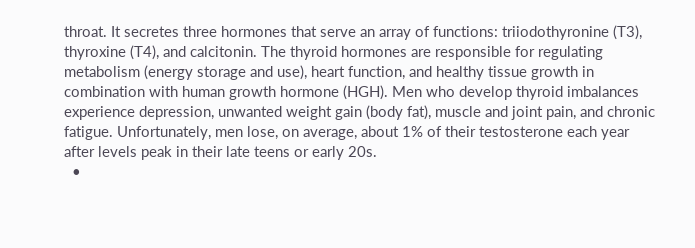throat. It secretes three hormones that serve an array of functions: triiodothyronine (T3), thyroxine (T4), and calcitonin. The thyroid hormones are responsible for regulating metabolism (energy storage and use), heart function, and healthy tissue growth in combination with human growth hormone (HGH). Men who develop thyroid imbalances experience depression, unwanted weight gain (body fat), muscle and joint pain, and chronic fatigue. Unfortunately, men lose, on average, about 1% of their testosterone each year after levels peak in their late teens or early 20s.
  •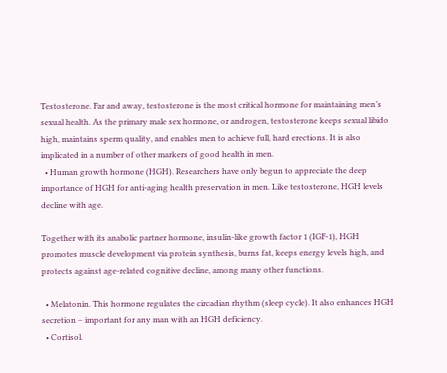Testosterone. Far and away, testosterone is the most critical hormone for maintaining men’s sexual health. As the primary male sex hormone, or androgen, testosterone keeps sexual libido high, maintains sperm quality, and enables men to achieve full, hard erections. It is also implicated in a number of other markers of good health in men.
  • Human growth hormone (HGH). Researchers have only begun to appreciate the deep importance of HGH for anti-aging health preservation in men. Like testosterone, HGH levels decline with age.

Together with its anabolic partner hormone, insulin-like growth factor 1 (IGF-1), HGH promotes muscle development via protein synthesis, burns fat, keeps energy levels high, and protects against age-related cognitive decline, among many other functions.

  • Melatonin. This hormone regulates the circadian rhythm (sleep cycle). It also enhances HGH secretion – important for any man with an HGH deficiency.
  • Cortisol.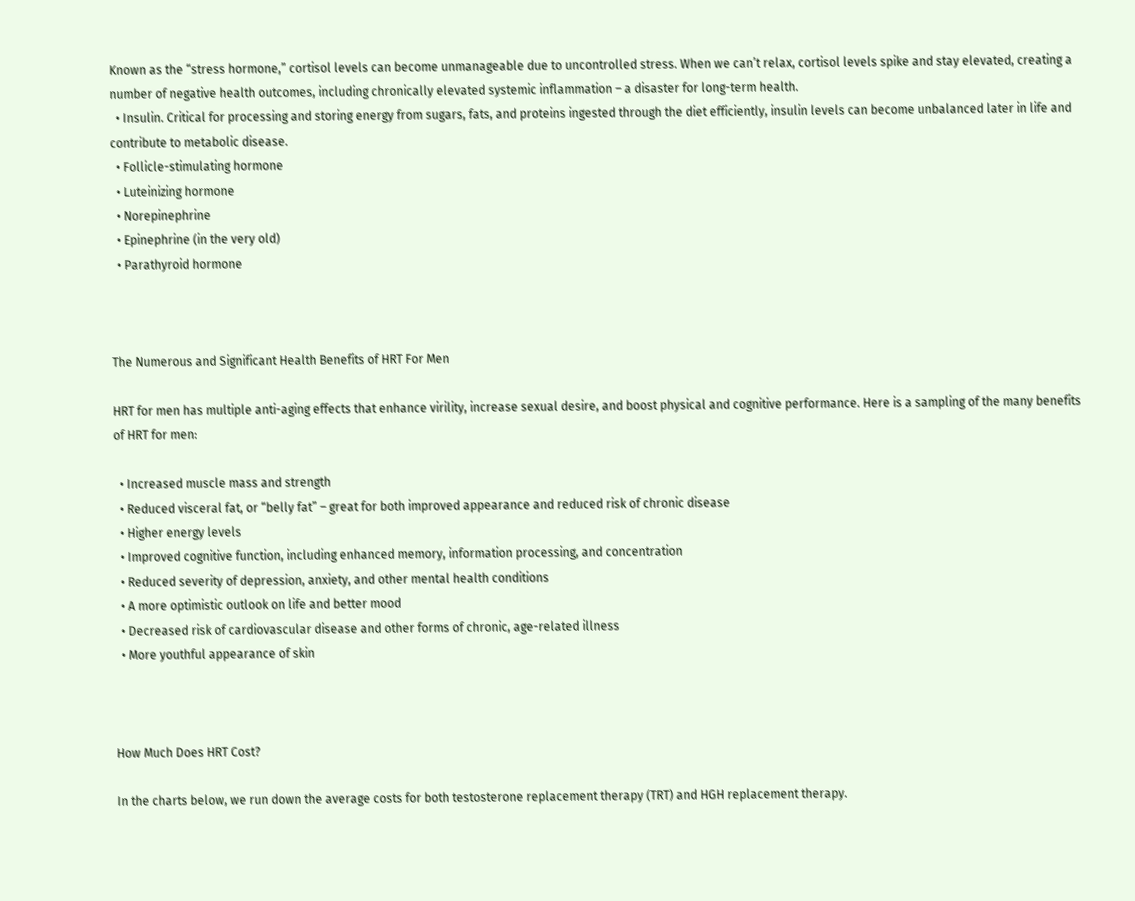Known as the “stress hormone,” cortisol levels can become unmanageable due to uncontrolled stress. When we can’t relax, cortisol levels spike and stay elevated, creating a number of negative health outcomes, including chronically elevated systemic inflammation – a disaster for long-term health.
  • Insulin. Critical for processing and storing energy from sugars, fats, and proteins ingested through the diet efficiently, insulin levels can become unbalanced later in life and contribute to metabolic disease.
  • Follicle-stimulating hormone
  • Luteinizing hormone
  • Norepinephrine
  • Epinephrine (in the very old)
  • Parathyroid hormone



The Numerous and Significant Health Benefits of HRT For Men

HRT for men has multiple anti-aging effects that enhance virility, increase sexual desire, and boost physical and cognitive performance. Here is a sampling of the many benefits of HRT for men:

  • Increased muscle mass and strength
  • Reduced visceral fat, or “belly fat” – great for both improved appearance and reduced risk of chronic disease
  • Higher energy levels
  • Improved cognitive function, including enhanced memory, information processing, and concentration
  • Reduced severity of depression, anxiety, and other mental health conditions
  • A more optimistic outlook on life and better mood
  • Decreased risk of cardiovascular disease and other forms of chronic, age-related illness
  • More youthful appearance of skin



How Much Does HRT Cost?

In the charts below, we run down the average costs for both testosterone replacement therapy (TRT) and HGH replacement therapy.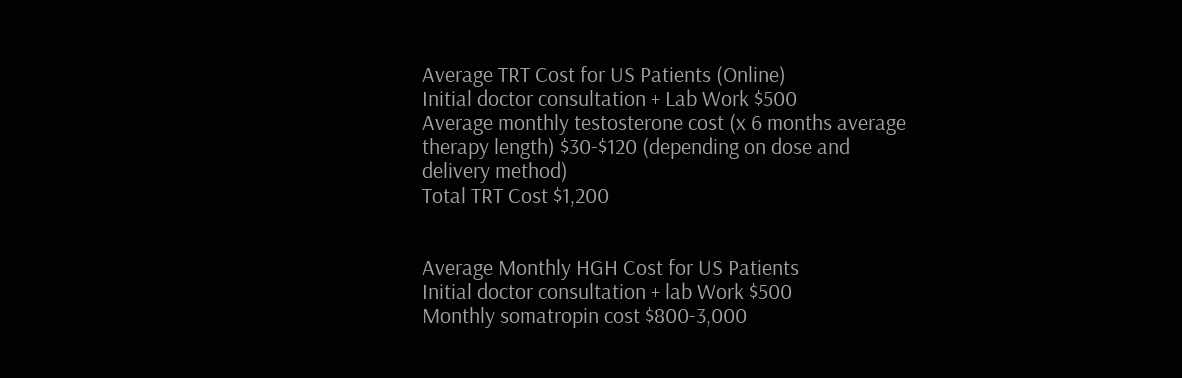Average TRT Cost for US Patients (Online)
Initial doctor consultation + Lab Work $500
Average monthly testosterone cost (x 6 months average therapy length) $30-$120 (depending on dose and delivery method)
Total TRT Cost $1,200


Average Monthly HGH Cost for US Patients
Initial doctor consultation + lab Work $500
Monthly somatropin cost $800-3,000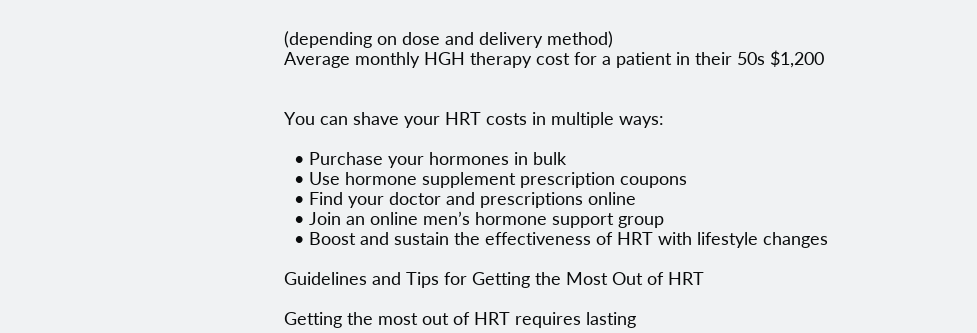(depending on dose and delivery method)
Average monthly HGH therapy cost for a patient in their 50s $1,200


You can shave your HRT costs in multiple ways:

  • Purchase your hormones in bulk
  • Use hormone supplement prescription coupons
  • Find your doctor and prescriptions online
  • Join an online men’s hormone support group
  • Boost and sustain the effectiveness of HRT with lifestyle changes

Guidelines and Tips for Getting the Most Out of HRT

Getting the most out of HRT requires lasting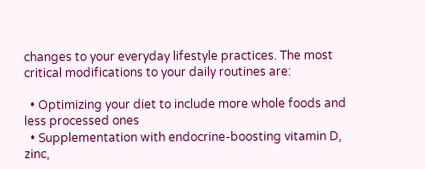changes to your everyday lifestyle practices. The most critical modifications to your daily routines are:

  • Optimizing your diet to include more whole foods and less processed ones
  • Supplementation with endocrine-boosting vitamin D, zinc,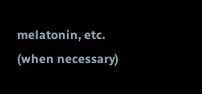melatonin, etc. (when necessary)